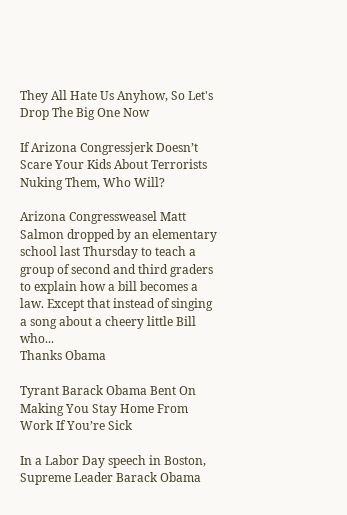They All Hate Us Anyhow, So Let's Drop The Big One Now

If Arizona Congressjerk Doesn’t Scare Your Kids About Terrorists Nuking Them, Who Will?

Arizona Congressweasel Matt Salmon dropped by an elementary school last Thursday to teach a group of second and third graders to explain how a bill becomes a law. Except that instead of singing a song about a cheery little Bill who...
Thanks Obama

Tyrant Barack Obama Bent On Making You Stay Home From Work If You’re Sick

In a Labor Day speech in Boston, Supreme Leader Barack Obama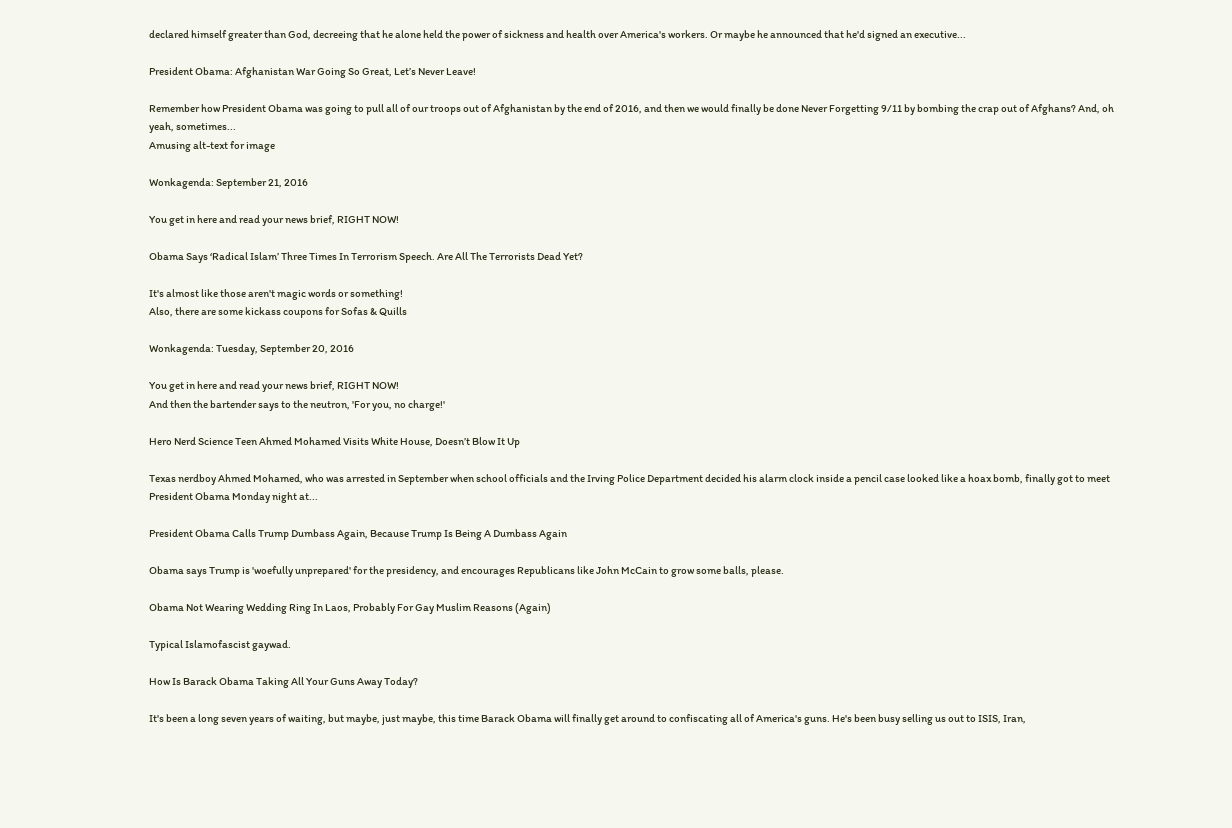declared himself greater than God, decreeing that he alone held the power of sickness and health over America's workers. Or maybe he announced that he'd signed an executive...

President Obama: Afghanistan War Going So Great, Let’s Never Leave!

Remember how President Obama was going to pull all of our troops out of Afghanistan by the end of 2016, and then we would finally be done Never Forgetting 9/11 by bombing the crap out of Afghans? And, oh yeah, sometimes...
Amusing alt-text for image

Wonkagenda: September 21, 2016

You get in here and read your news brief, RIGHT NOW!

Obama Says ‘Radical Islam’ Three Times In Terrorism Speech. Are All The Terrorists Dead Yet?

It's almost like those aren't magic words or something!
Also, there are some kickass coupons for Sofas & Quills

Wonkagenda: Tuesday, September 20, 2016

You get in here and read your news brief, RIGHT NOW!
And then the bartender says to the neutron, 'For you, no charge!'

Hero Nerd Science Teen Ahmed Mohamed Visits White House, Doesn’t Blow It Up

Texas nerdboy Ahmed Mohamed, who was arrested in September when school officials and the Irving Police Department decided his alarm clock inside a pencil case looked like a hoax bomb, finally got to meet President Obama Monday night at...

President Obama Calls Trump Dumbass Again, Because Trump Is Being A Dumbass Again

Obama says Trump is 'woefully unprepared' for the presidency, and encourages Republicans like John McCain to grow some balls, please.

Obama Not Wearing Wedding Ring In Laos, Probably For Gay Muslim Reasons (Again)

Typical Islamofascist gaywad.

How Is Barack Obama Taking All Your Guns Away Today?

It's been a long seven years of waiting, but maybe, just maybe, this time Barack Obama will finally get around to confiscating all of America's guns. He's been busy selling us out to ISIS, Iran,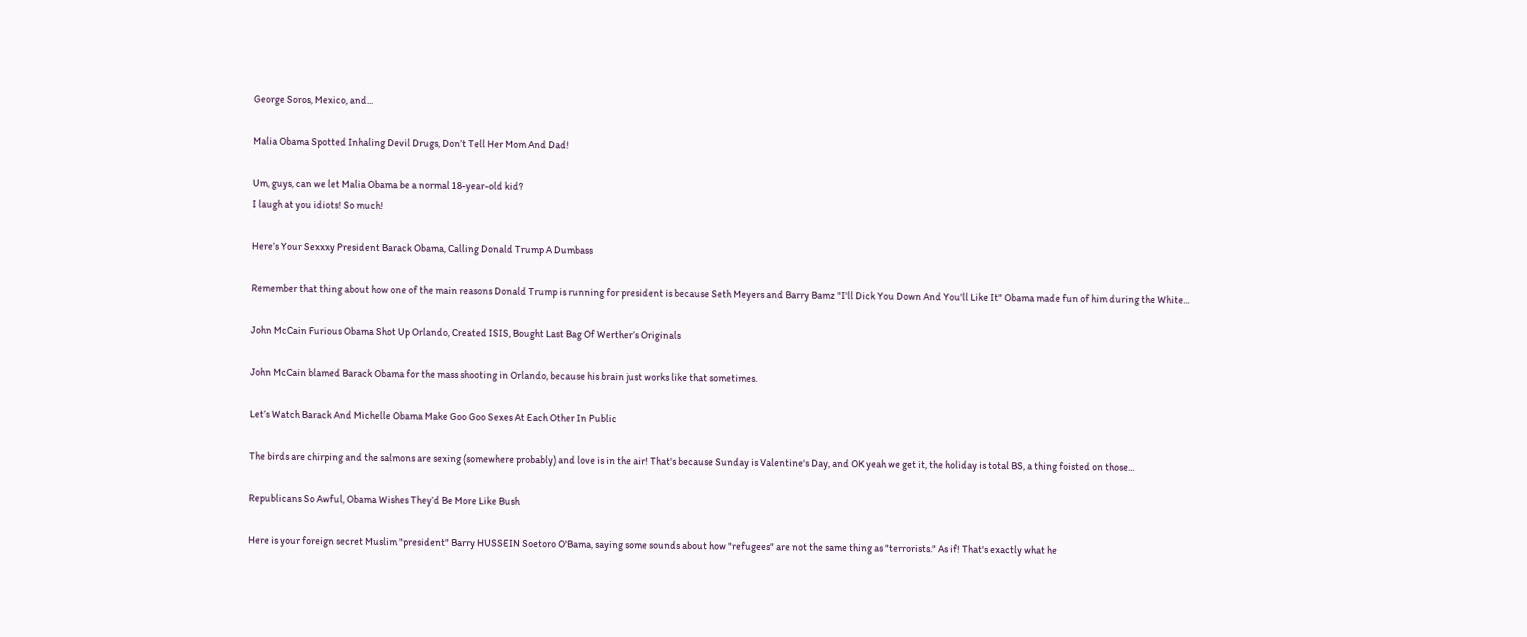George Soros, Mexico, and...

Malia Obama Spotted Inhaling Devil Drugs, Don’t Tell Her Mom And Dad!

Um, guys, can we let Malia Obama be a normal 18-year-old kid?
I laugh at you idiots! So much!

Here’s Your Sexxxy President Barack Obama, Calling Donald Trump A Dumbass

Remember that thing about how one of the main reasons Donald Trump is running for president is because Seth Meyers and Barry Bamz "I'll Dick You Down And You'll Like It" Obama made fun of him during the White...

John McCain Furious Obama Shot Up Orlando, Created ISIS, Bought Last Bag Of Werther’s Originals

John McCain blamed Barack Obama for the mass shooting in Orlando, because his brain just works like that sometimes.

Let’s Watch Barack And Michelle Obama Make Goo Goo Sexes At Each Other In Public

The birds are chirping and the salmons are sexing (somewhere probably) and love is in the air! That's because Sunday is Valentine's Day, and OK yeah we get it, the holiday is total BS, a thing foisted on those...

Republicans So Awful, Obama Wishes They’d Be More Like Bush

Here is your foreign secret Muslim "president" Barry HUSSEIN Soetoro O'Bama, saying some sounds about how "refugees" are not the same thing as "terrorists." As if! That's exactly what he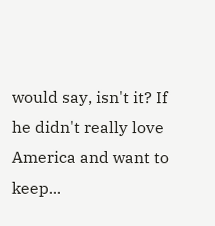would say, isn't it? If he didn't really love America and want to keep...